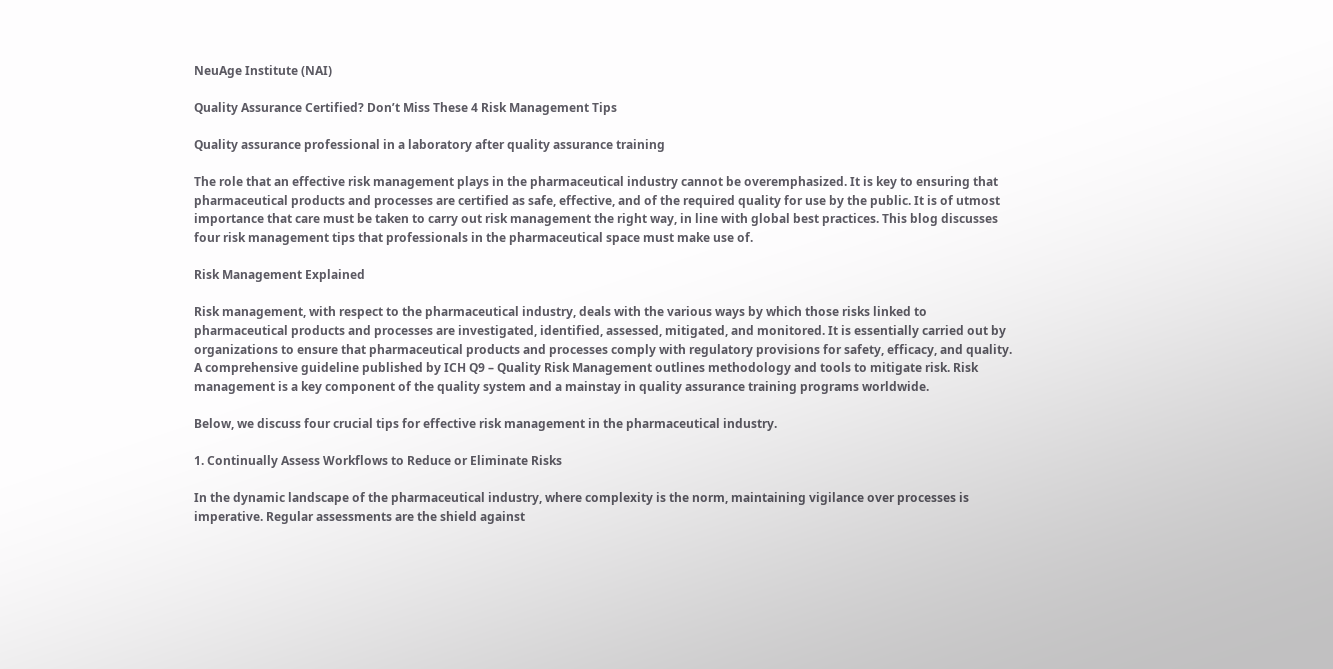NeuAge Institute (NAI)

Quality Assurance Certified? Don’t Miss These 4 Risk Management Tips

Quality assurance professional in a laboratory after quality assurance training

The role that an effective risk management plays in the pharmaceutical industry cannot be overemphasized. It is key to ensuring that pharmaceutical products and processes are certified as safe, effective, and of the required quality for use by the public. It is of utmost importance that care must be taken to carry out risk management the right way, in line with global best practices. This blog discusses four risk management tips that professionals in the pharmaceutical space must make use of.

Risk Management Explained

Risk management, with respect to the pharmaceutical industry, deals with the various ways by which those risks linked to pharmaceutical products and processes are investigated, identified, assessed, mitigated, and monitored. It is essentially carried out by organizations to ensure that pharmaceutical products and processes comply with regulatory provisions for safety, efficacy, and quality. A comprehensive guideline published by ICH Q9 – Quality Risk Management outlines methodology and tools to mitigate risk. Risk management is a key component of the quality system and a mainstay in quality assurance training programs worldwide.

Below, we discuss four crucial tips for effective risk management in the pharmaceutical industry.

1. Continually Assess Workflows to Reduce or Eliminate Risks

In the dynamic landscape of the pharmaceutical industry, where complexity is the norm, maintaining vigilance over processes is imperative. Regular assessments are the shield against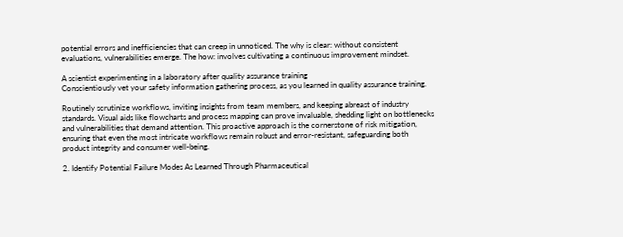potential errors and inefficiencies that can creep in unnoticed. The why is clear: without consistent evaluations, vulnerabilities emerge. The how: involves cultivating a continuous improvement mindset.

A scientist experimenting in a laboratory after quality assurance training
Conscientiously vet your safety information gathering process, as you learned in quality assurance training.

Routinely scrutinize workflows, inviting insights from team members, and keeping abreast of industry standards. Visual aids like flowcharts and process mapping can prove invaluable, shedding light on bottlenecks and vulnerabilities that demand attention. This proactive approach is the cornerstone of risk mitigation, ensuring that even the most intricate workflows remain robust and error-resistant, safeguarding both product integrity and consumer well-being.

2. Identify Potential Failure Modes As Learned Through Pharmaceutical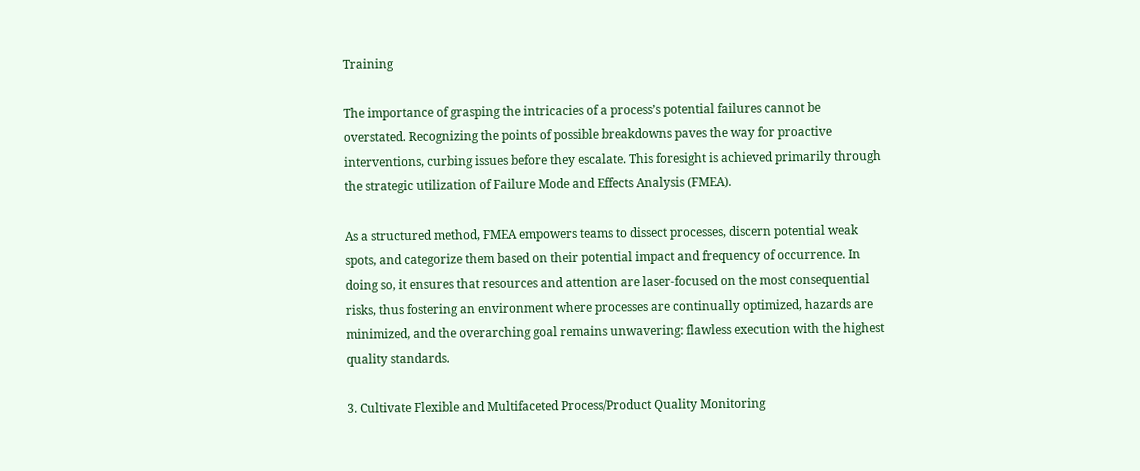Training

The importance of grasping the intricacies of a process’s potential failures cannot be overstated. Recognizing the points of possible breakdowns paves the way for proactive interventions, curbing issues before they escalate. This foresight is achieved primarily through the strategic utilization of Failure Mode and Effects Analysis (FMEA).

As a structured method, FMEA empowers teams to dissect processes, discern potential weak spots, and categorize them based on their potential impact and frequency of occurrence. In doing so, it ensures that resources and attention are laser-focused on the most consequential risks, thus fostering an environment where processes are continually optimized, hazards are minimized, and the overarching goal remains unwavering: flawless execution with the highest quality standards.

3. Cultivate Flexible and Multifaceted Process/Product Quality Monitoring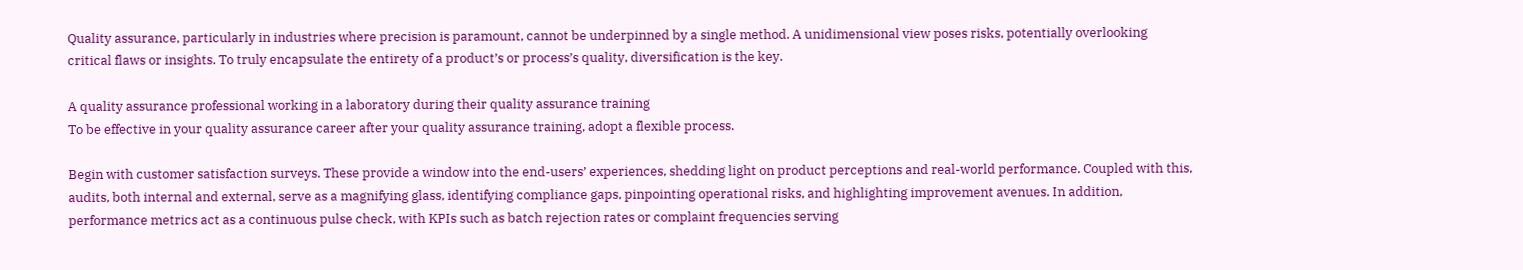Quality assurance, particularly in industries where precision is paramount, cannot be underpinned by a single method. A unidimensional view poses risks, potentially overlooking critical flaws or insights. To truly encapsulate the entirety of a product’s or process’s quality, diversification is the key.

A quality assurance professional working in a laboratory during their quality assurance training
To be effective in your quality assurance career after your quality assurance training, adopt a flexible process.

Begin with customer satisfaction surveys. These provide a window into the end-users’ experiences, shedding light on product perceptions and real-world performance. Coupled with this, audits, both internal and external, serve as a magnifying glass, identifying compliance gaps, pinpointing operational risks, and highlighting improvement avenues. In addition, performance metrics act as a continuous pulse check, with KPIs such as batch rejection rates or complaint frequencies serving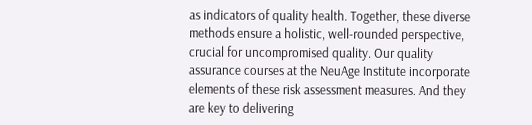as indicators of quality health. Together, these diverse methods ensure a holistic, well-rounded perspective, crucial for uncompromised quality. Our quality assurance courses at the NeuAge Institute incorporate elements of these risk assessment measures. And they are key to delivering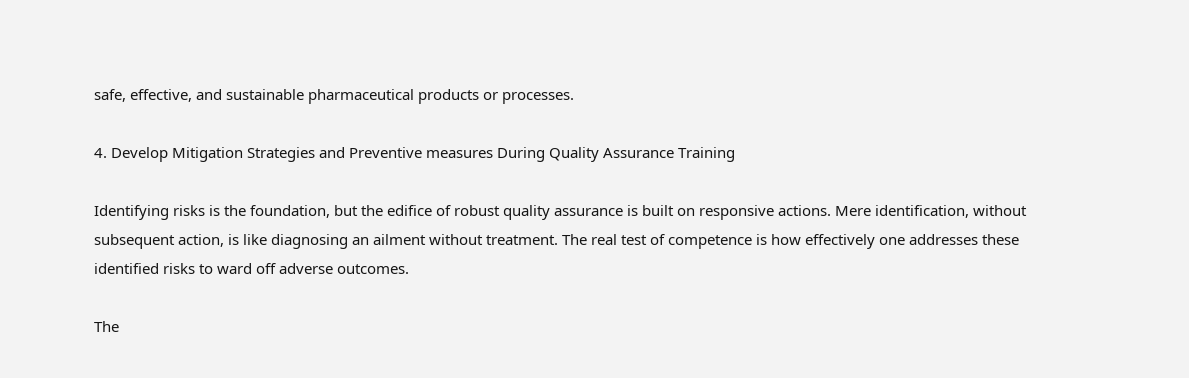safe, effective, and sustainable pharmaceutical products or processes.

4. Develop Mitigation Strategies and Preventive measures During Quality Assurance Training

Identifying risks is the foundation, but the edifice of robust quality assurance is built on responsive actions. Mere identification, without subsequent action, is like diagnosing an ailment without treatment. The real test of competence is how effectively one addresses these identified risks to ward off adverse outcomes.

The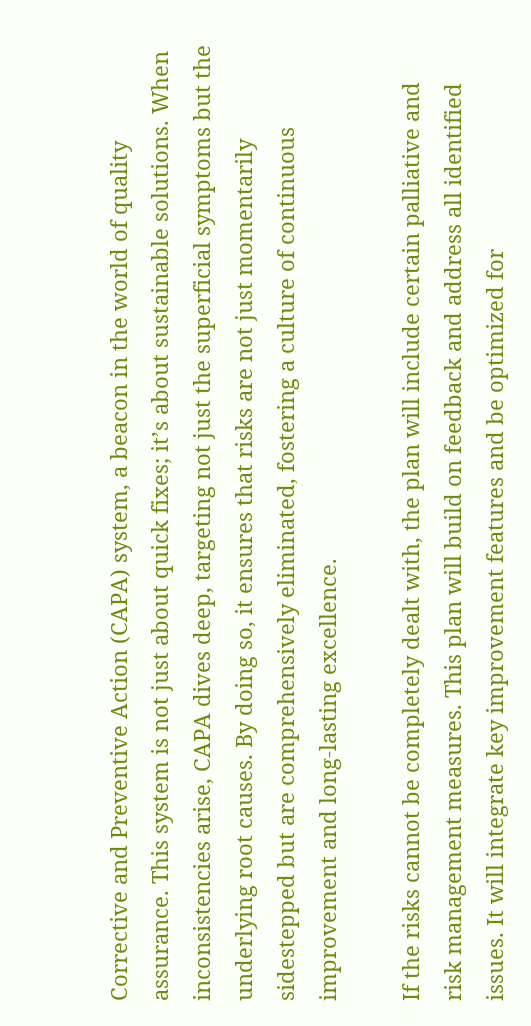Corrective and Preventive Action (CAPA) system, a beacon in the world of quality assurance. This system is not just about quick fixes; it’s about sustainable solutions. When inconsistencies arise, CAPA dives deep, targeting not just the superficial symptoms but the underlying root causes. By doing so, it ensures that risks are not just momentarily sidestepped but are comprehensively eliminated, fostering a culture of continuous improvement and long-lasting excellence.

If the risks cannot be completely dealt with, the plan will include certain palliative and risk management measures. This plan will build on feedback and address all identified issues. It will integrate key improvement features and be optimized for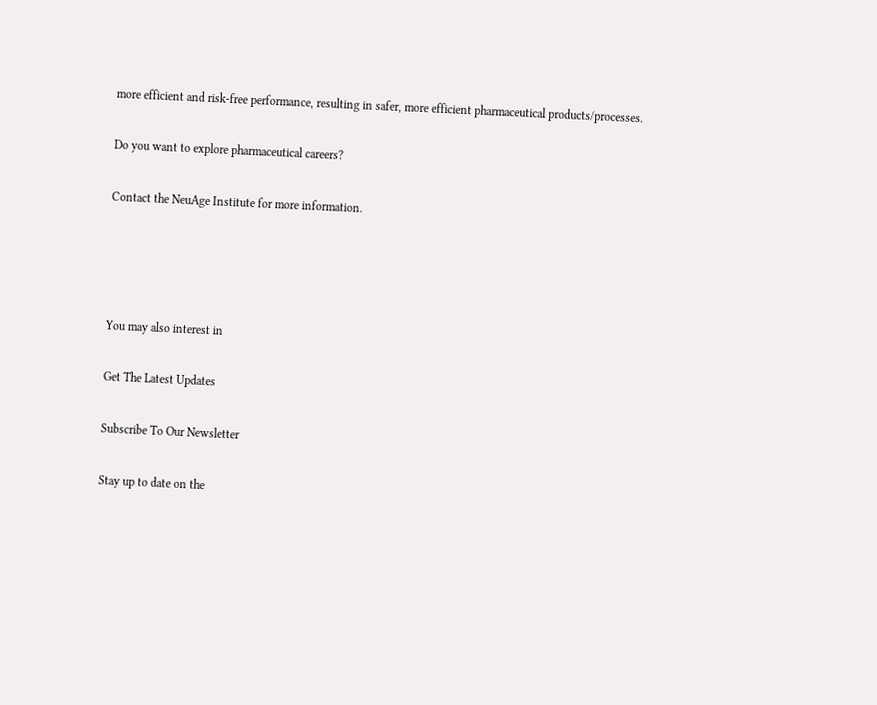more efficient and risk-free performance, resulting in safer, more efficient pharmaceutical products/processes.

Do you want to explore pharmaceutical careers?

Contact the NeuAge Institute for more information.




You may also interest in

Get The Latest Updates

Subscribe To Our Newsletter

Stay up to date on the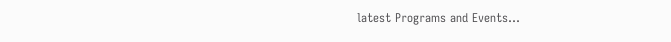latest Programs and Events…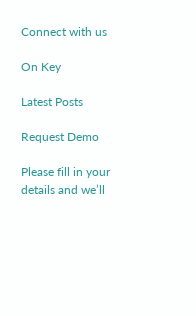Connect with us

On Key

Latest Posts

Request Demo

Please fill in your details and we’ll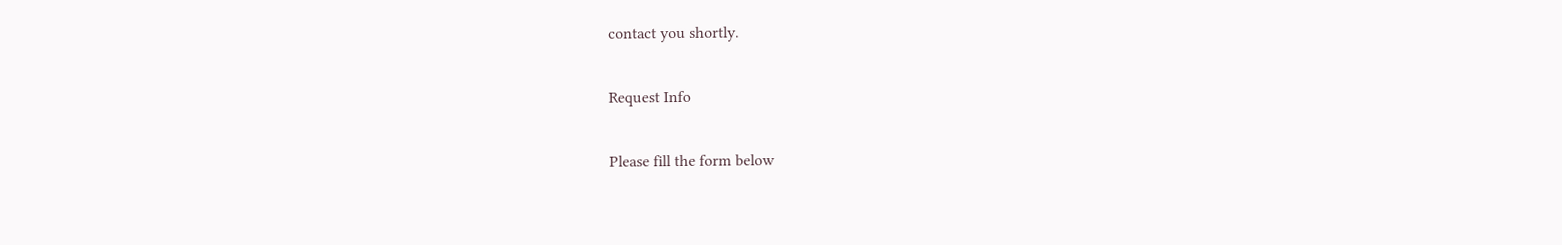contact you shortly.

Request Info

Please fill the form below